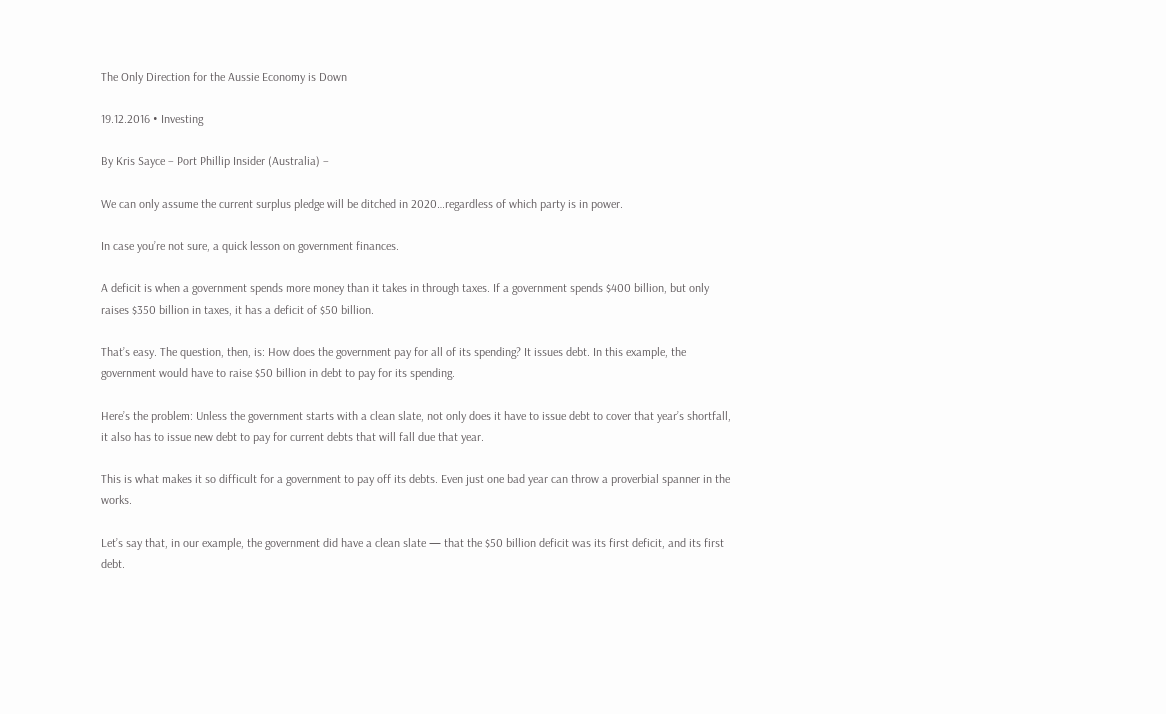The Only Direction for the Aussie Economy is Down

19.12.2016 • Investing

By Kris Sayce – Port Phillip Insider (Australia) –

We can only assume the current surplus pledge will be ditched in 2020…regardless of which party is in power.

In case you’re not sure, a quick lesson on government finances.

A deficit is when a government spends more money than it takes in through taxes. If a government spends $400 billion, but only raises $350 billion in taxes, it has a deficit of $50 billion.

That’s easy. The question, then, is: How does the government pay for all of its spending? It issues debt. In this example, the government would have to raise $50 billion in debt to pay for its spending.

Here’s the problem: Unless the government starts with a clean slate, not only does it have to issue debt to cover that year’s shortfall, it also has to issue new debt to pay for current debts that will fall due that year.

This is what makes it so difficult for a government to pay off its debts. Even just one bad year can throw a proverbial spanner in the works.

Let’s say that, in our example, the government did have a clean slate — that the $50 billion deficit was its first deficit, and its first debt.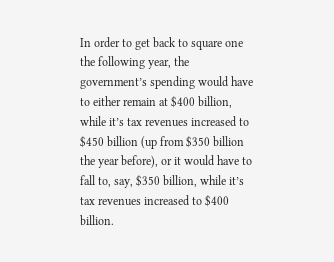In order to get back to square one the following year, the government’s spending would have to either remain at $400 billion, while it’s tax revenues increased to $450 billion (up from $350 billion the year before), or it would have to fall to, say, $350 billion, while it’s tax revenues increased to $400 billion.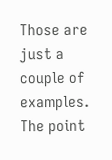Those are just a couple of examples. The point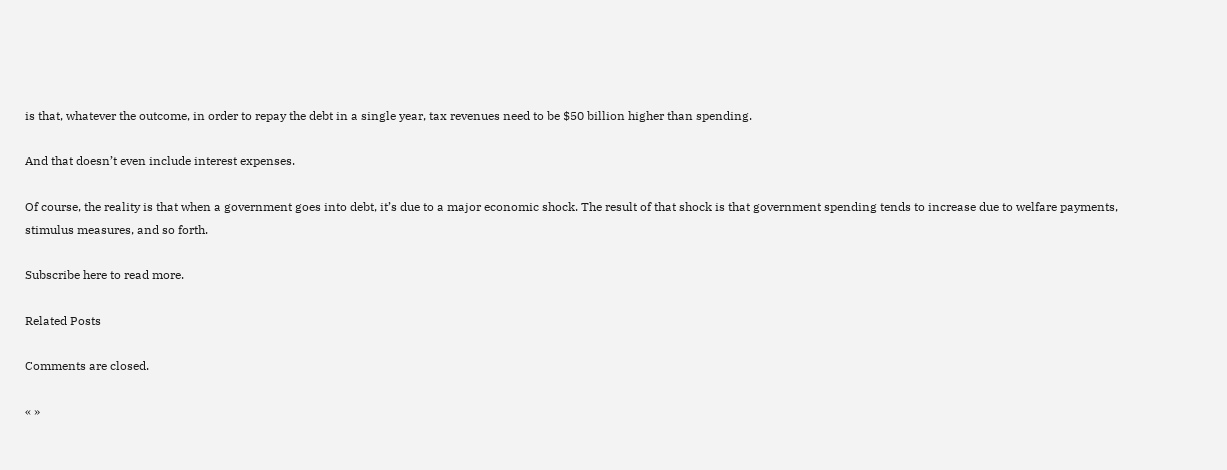is that, whatever the outcome, in order to repay the debt in a single year, tax revenues need to be $50 billion higher than spending.

And that doesn’t even include interest expenses.

Of course, the reality is that when a government goes into debt, it’s due to a major economic shock. The result of that shock is that government spending tends to increase due to welfare payments, stimulus measures, and so forth.

Subscribe here to read more.

Related Posts

Comments are closed.

« »